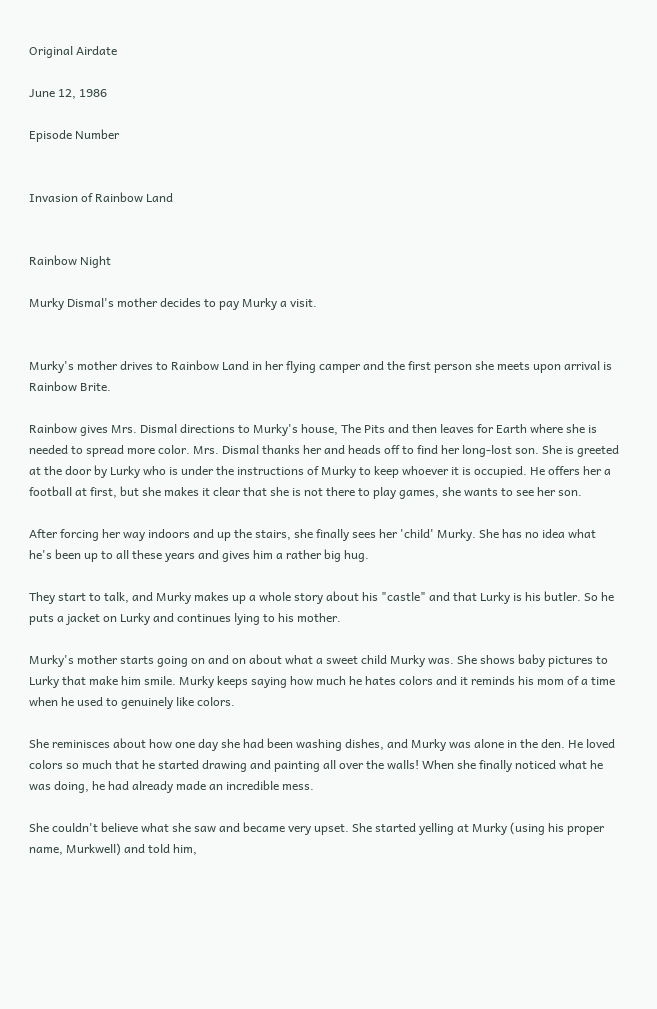Original Airdate

June 12, 1986

Episode Number


Invasion of Rainbow Land


Rainbow Night

Murky Dismal's mother decides to pay Murky a visit.


Murky's mother drives to Rainbow Land in her flying camper and the first person she meets upon arrival is Rainbow Brite.

Rainbow gives Mrs. Dismal directions to Murky's house, The Pits and then leaves for Earth where she is needed to spread more color. Mrs. Dismal thanks her and heads off to find her long-lost son. She is greeted at the door by Lurky who is under the instructions of Murky to keep whoever it is occupied. He offers her a football at first, but she makes it clear that she is not there to play games, she wants to see her son.

After forcing her way indoors and up the stairs, she finally sees her 'child' Murky. She has no idea what he's been up to all these years and gives him a rather big hug.

They start to talk, and Murky makes up a whole story about his "castle" and that Lurky is his butler. So he puts a jacket on Lurky and continues lying to his mother.

Murky's mother starts going on and on about what a sweet child Murky was. She shows baby pictures to Lurky that make him smile. Murky keeps saying how much he hates colors and it reminds his mom of a time when he used to genuinely like colors.

She reminisces about how one day she had been washing dishes, and Murky was alone in the den. He loved colors so much that he started drawing and painting all over the walls! When she finally noticed what he was doing, he had already made an incredible mess.

She couldn't believe what she saw and became very upset. She started yelling at Murky (using his proper name, Murkwell) and told him,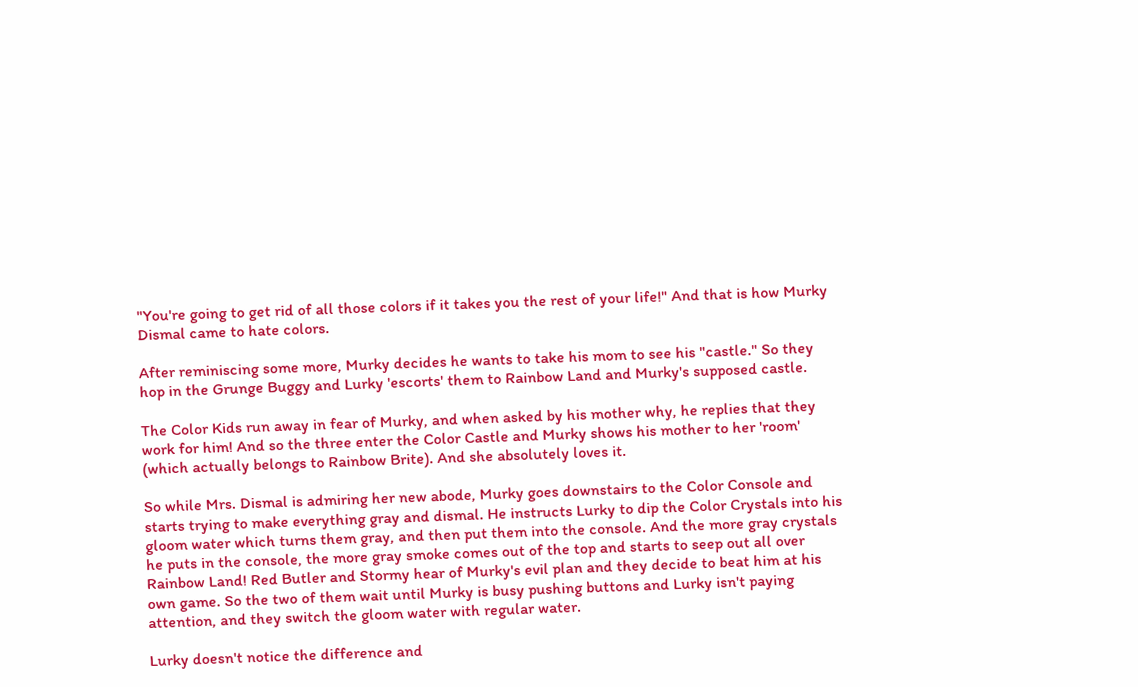"You're going to get rid of all those colors if it takes you the rest of your life!" And that is how Murky Dismal came to hate colors.

After reminiscing some more, Murky decides he wants to take his mom to see his "castle." So they hop in the Grunge Buggy and Lurky 'escorts' them to Rainbow Land and Murky's supposed castle.

The Color Kids run away in fear of Murky, and when asked by his mother why, he replies that they work for him! And so the three enter the Color Castle and Murky shows his mother to her 'room' (which actually belongs to Rainbow Brite). And she absolutely loves it.

So while Mrs. Dismal is admiring her new abode, Murky goes downstairs to the Color Console and starts trying to make everything gray and dismal. He instructs Lurky to dip the Color Crystals into his gloom water which turns them gray, and then put them into the console. And the more gray crystals he puts in the console, the more gray smoke comes out of the top and starts to seep out all over Rainbow Land! Red Butler and Stormy hear of Murky's evil plan and they decide to beat him at his own game. So the two of them wait until Murky is busy pushing buttons and Lurky isn't paying attention, and they switch the gloom water with regular water.

Lurky doesn't notice the difference and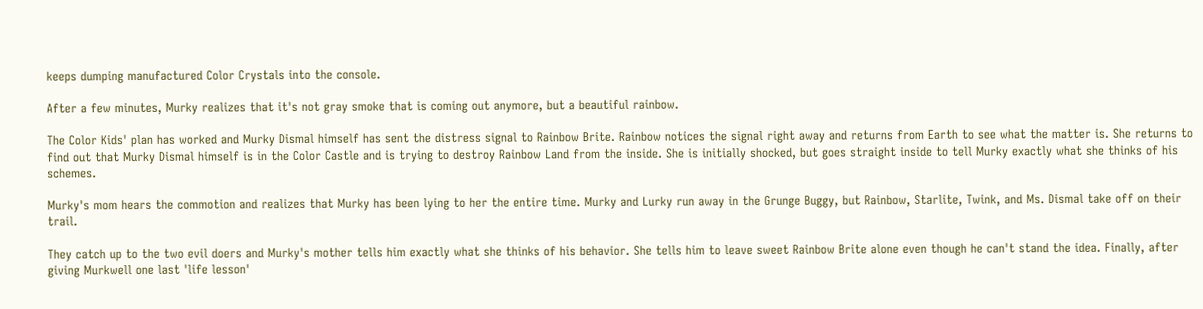keeps dumping manufactured Color Crystals into the console.

After a few minutes, Murky realizes that it's not gray smoke that is coming out anymore, but a beautiful rainbow.

The Color Kids' plan has worked and Murky Dismal himself has sent the distress signal to Rainbow Brite. Rainbow notices the signal right away and returns from Earth to see what the matter is. She returns to find out that Murky Dismal himself is in the Color Castle and is trying to destroy Rainbow Land from the inside. She is initially shocked, but goes straight inside to tell Murky exactly what she thinks of his schemes.

Murky's mom hears the commotion and realizes that Murky has been lying to her the entire time. Murky and Lurky run away in the Grunge Buggy, but Rainbow, Starlite, Twink, and Ms. Dismal take off on their trail.

They catch up to the two evil doers and Murky's mother tells him exactly what she thinks of his behavior. She tells him to leave sweet Rainbow Brite alone even though he can't stand the idea. Finally, after giving Murkwell one last 'life lesson'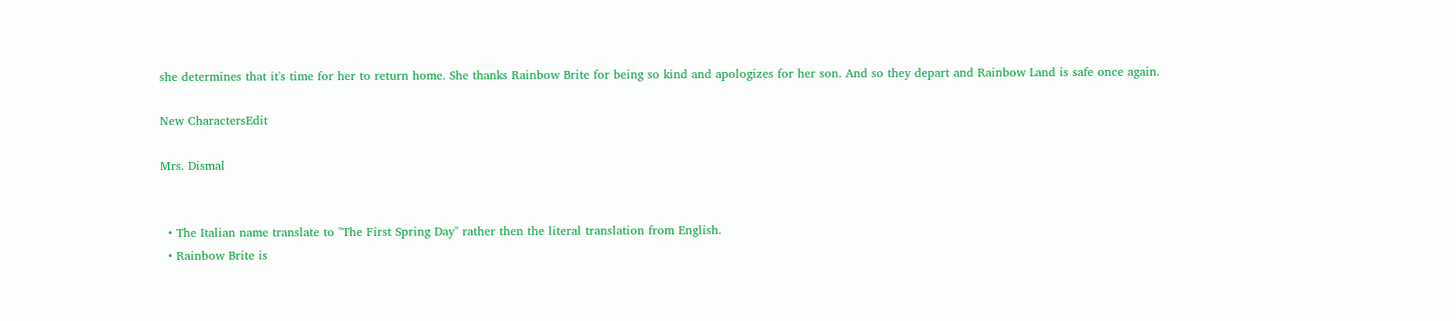she determines that it's time for her to return home. She thanks Rainbow Brite for being so kind and apologizes for her son. And so they depart and Rainbow Land is safe once again.

New CharactersEdit

Mrs. Dismal


  • The Italian name translate to "The First Spring Day" rather then the literal translation from English.
  • Rainbow Brite is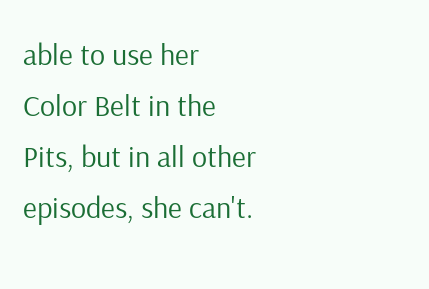able to use her Color Belt in the Pits, but in all other episodes, she can't.